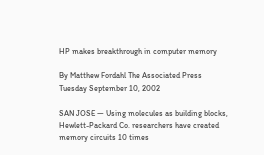HP makes breakthrough in computer memory

By Matthew Fordahl The Associated Press
Tuesday September 10, 2002

SAN JOSE — Using molecules as building blocks, Hewlett-Packard Co. researchers have created memory circuits 10 times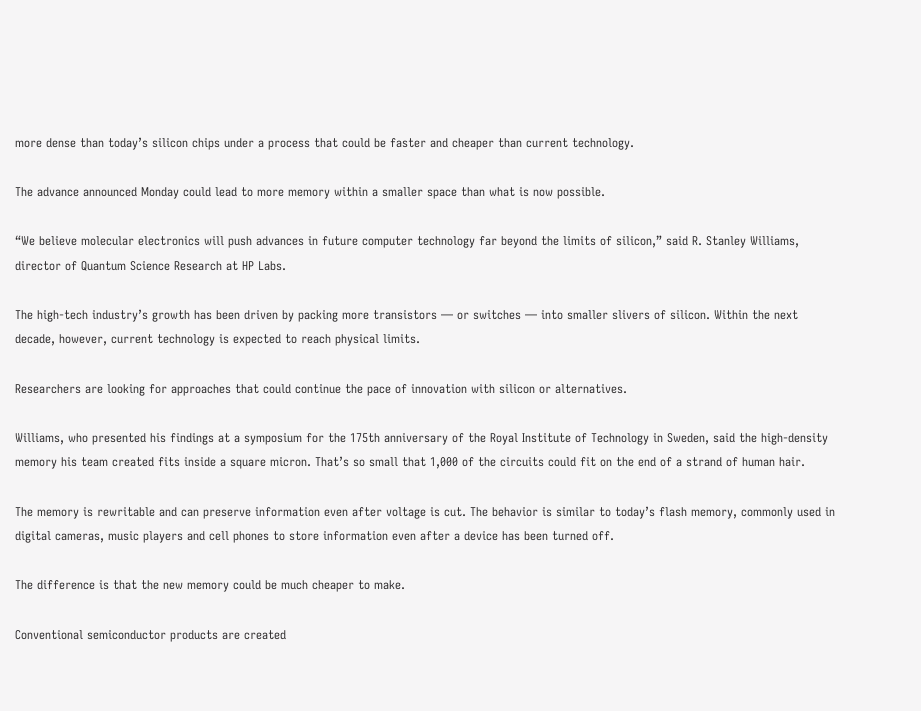more dense than today’s silicon chips under a process that could be faster and cheaper than current technology.

The advance announced Monday could lead to more memory within a smaller space than what is now possible.

“We believe molecular electronics will push advances in future computer technology far beyond the limits of silicon,” said R. Stanley Williams, director of Quantum Science Research at HP Labs.

The high-tech industry’s growth has been driven by packing more transistors — or switches — into smaller slivers of silicon. Within the next decade, however, current technology is expected to reach physical limits.

Researchers are looking for approaches that could continue the pace of innovation with silicon or alternatives.

Williams, who presented his findings at a symposium for the 175th anniversary of the Royal Institute of Technology in Sweden, said the high-density memory his team created fits inside a square micron. That’s so small that 1,000 of the circuits could fit on the end of a strand of human hair.

The memory is rewritable and can preserve information even after voltage is cut. The behavior is similar to today’s flash memory, commonly used in digital cameras, music players and cell phones to store information even after a device has been turned off.

The difference is that the new memory could be much cheaper to make.

Conventional semiconductor products are created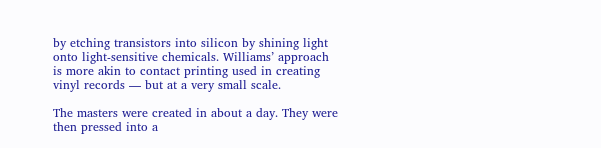by etching transistors into silicon by shining light onto light-sensitive chemicals. Williams’ approach is more akin to contact printing used in creating vinyl records — but at a very small scale.

The masters were created in about a day. They were then pressed into a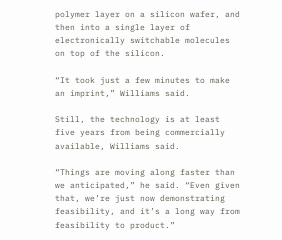polymer layer on a silicon wafer, and then into a single layer of electronically switchable molecules on top of the silicon.

“It took just a few minutes to make an imprint,” Williams said.

Still, the technology is at least five years from being commercially available, Williams said.

“Things are moving along faster than we anticipated,” he said. “Even given that, we’re just now demonstrating feasibility, and it’s a long way from feasibility to product.”